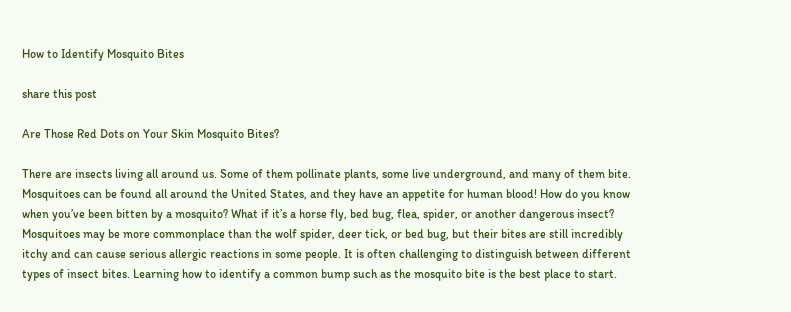How to Identify Mosquito Bites

share this post

Are Those Red Dots on Your Skin Mosquito Bites?

There are insects living all around us. Some of them pollinate plants, some live underground, and many of them bite. Mosquitoes can be found all around the United States, and they have an appetite for human blood! How do you know when you’ve been bitten by a mosquito? What if it’s a horse fly, bed bug, flea, spider, or another dangerous insect? Mosquitoes may be more commonplace than the wolf spider, deer tick, or bed bug, but their bites are still incredibly itchy and can cause serious allergic reactions in some people. It is often challenging to distinguish between different types of insect bites. Learning how to identify a common bump such as the mosquito bite is the best place to start.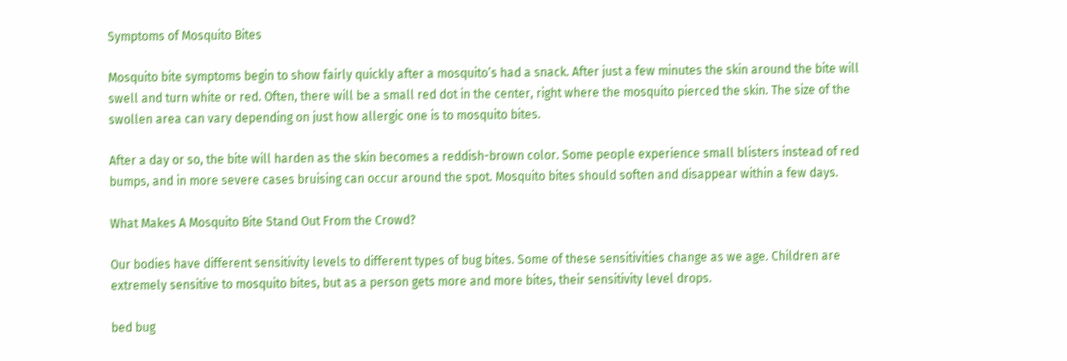Symptoms of Mosquito Bites

Mosquito bite symptoms begin to show fairly quickly after a mosquito’s had a snack. After just a few minutes the skin around the bite will swell and turn white or red. Often, there will be a small red dot in the center, right where the mosquito pierced the skin. The size of the swollen area can vary depending on just how allergic one is to mosquito bites.

After a day or so, the bite will harden as the skin becomes a reddish-brown color. Some people experience small blisters instead of red bumps, and in more severe cases bruising can occur around the spot. Mosquito bites should soften and disappear within a few days.

What Makes A Mosquito Bite Stand Out From the Crowd?

Our bodies have different sensitivity levels to different types of bug bites. Some of these sensitivities change as we age. Children are extremely sensitive to mosquito bites, but as a person gets more and more bites, their sensitivity level drops.

bed bug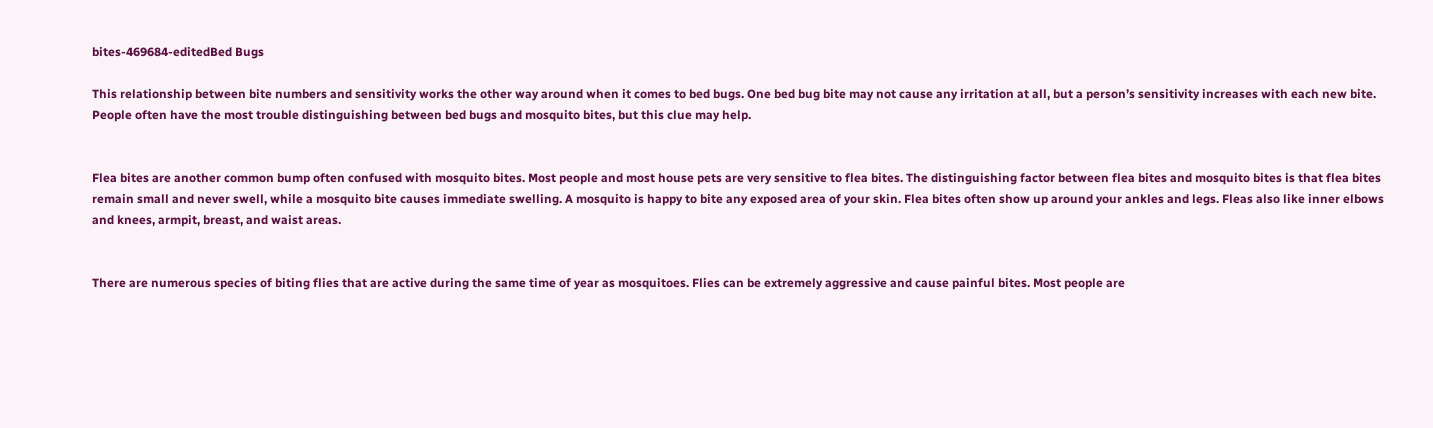bites-469684-editedBed Bugs

This relationship between bite numbers and sensitivity works the other way around when it comes to bed bugs. One bed bug bite may not cause any irritation at all, but a person’s sensitivity increases with each new bite. People often have the most trouble distinguishing between bed bugs and mosquito bites, but this clue may help.


Flea bites are another common bump often confused with mosquito bites. Most people and most house pets are very sensitive to flea bites. The distinguishing factor between flea bites and mosquito bites is that flea bites remain small and never swell, while a mosquito bite causes immediate swelling. A mosquito is happy to bite any exposed area of your skin. Flea bites often show up around your ankles and legs. Fleas also like inner elbows and knees, armpit, breast, and waist areas.


There are numerous species of biting flies that are active during the same time of year as mosquitoes. Flies can be extremely aggressive and cause painful bites. Most people are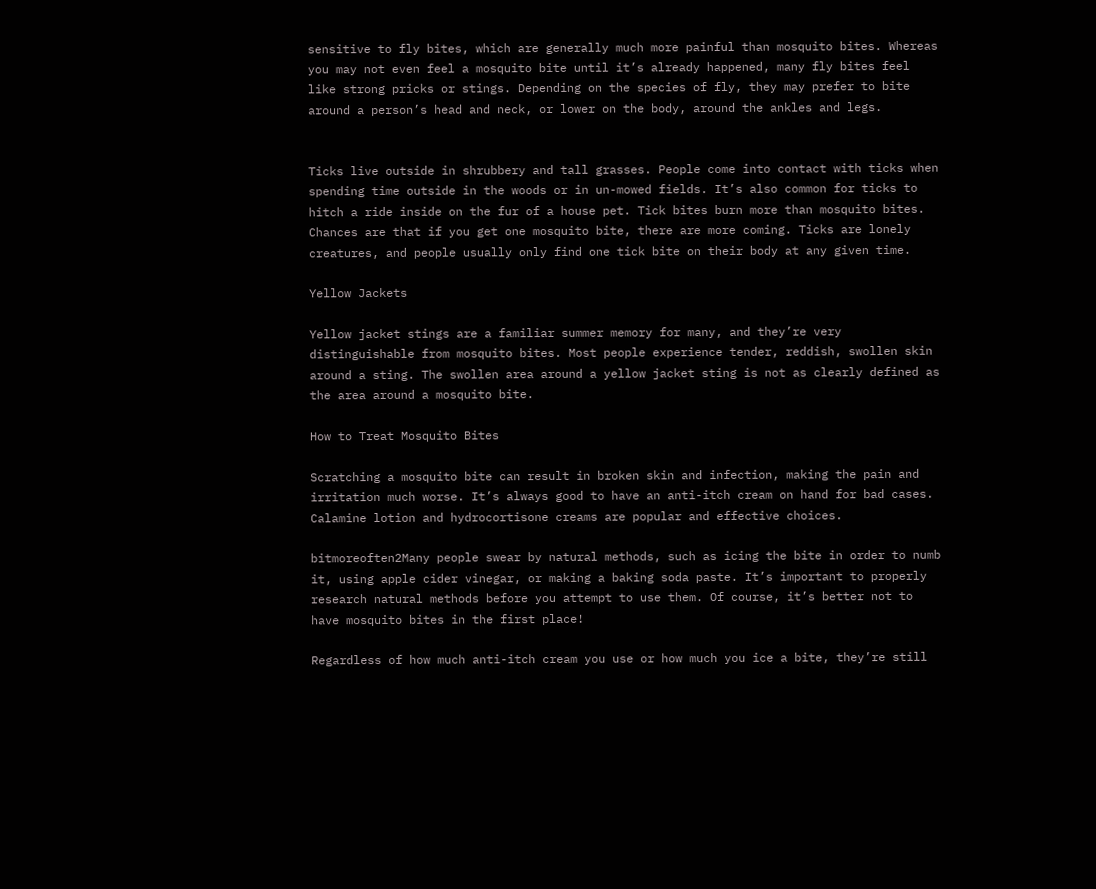sensitive to fly bites, which are generally much more painful than mosquito bites. Whereas you may not even feel a mosquito bite until it’s already happened, many fly bites feel like strong pricks or stings. Depending on the species of fly, they may prefer to bite around a person’s head and neck, or lower on the body, around the ankles and legs.


Ticks live outside in shrubbery and tall grasses. People come into contact with ticks when spending time outside in the woods or in un-mowed fields. It’s also common for ticks to hitch a ride inside on the fur of a house pet. Tick bites burn more than mosquito bites. Chances are that if you get one mosquito bite, there are more coming. Ticks are lonely creatures, and people usually only find one tick bite on their body at any given time.

Yellow Jackets

Yellow jacket stings are a familiar summer memory for many, and they’re very distinguishable from mosquito bites. Most people experience tender, reddish, swollen skin around a sting. The swollen area around a yellow jacket sting is not as clearly defined as the area around a mosquito bite.

How to Treat Mosquito Bites

Scratching a mosquito bite can result in broken skin and infection, making the pain and irritation much worse. It’s always good to have an anti-itch cream on hand for bad cases. Calamine lotion and hydrocortisone creams are popular and effective choices.

bitmoreoften2Many people swear by natural methods, such as icing the bite in order to numb it, using apple cider vinegar, or making a baking soda paste. It’s important to properly research natural methods before you attempt to use them. Of course, it’s better not to have mosquito bites in the first place!

Regardless of how much anti-itch cream you use or how much you ice a bite, they’re still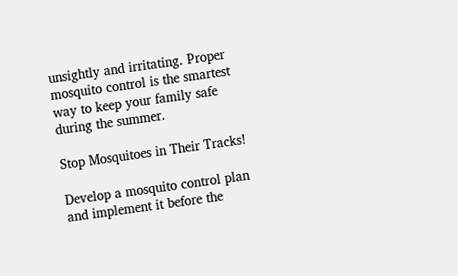unsightly and irritating. Proper mosquito control is the smartest way to keep your family safe during the summer.

Stop Mosquitoes in Their Tracks!

Develop a mosquito control plan and implement it before the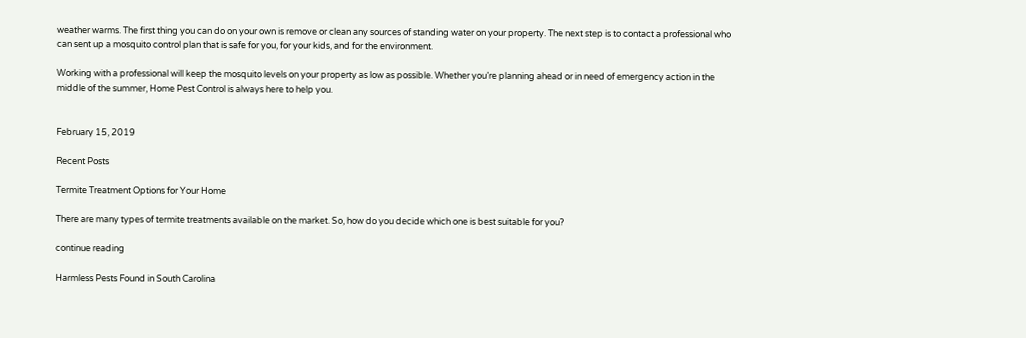weather warms. The first thing you can do on your own is remove or clean any sources of standing water on your property. The next step is to contact a professional who can sent up a mosquito control plan that is safe for you, for your kids, and for the environment.

Working with a professional will keep the mosquito levels on your property as low as possible. Whether you’re planning ahead or in need of emergency action in the middle of the summer, Home Pest Control is always here to help you.


February 15, 2019

Recent Posts

Termite Treatment Options for Your Home

There are many types of termite treatments available on the market. So, how do you decide which one is best suitable for you?

continue reading

Harmless Pests Found in South Carolina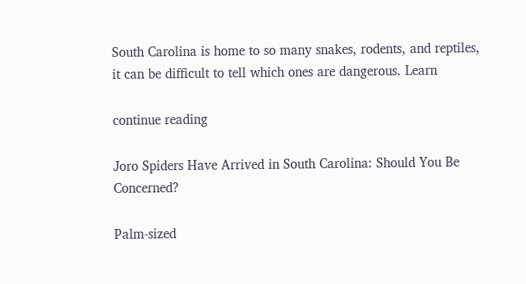South Carolina is home to so many snakes, rodents, and reptiles, it can be difficult to tell which ones are dangerous. Learn

continue reading

Joro Spiders Have Arrived in South Carolina: Should You Be Concerned?

Palm-sized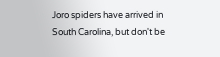Joro spiders have arrived in South Carolina, but don't be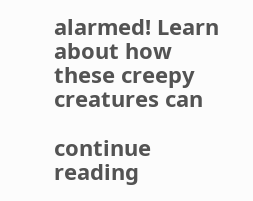alarmed! Learn about how these creepy creatures can

continue reading